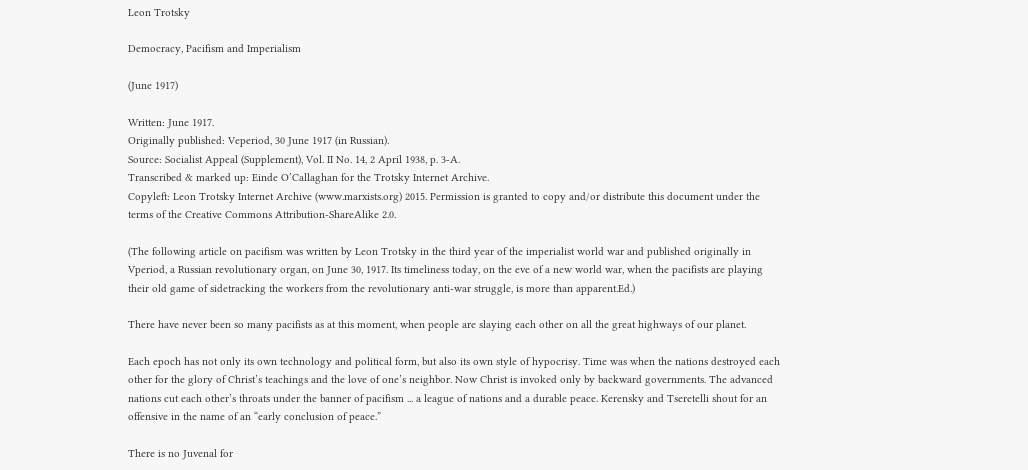Leon Trotsky

Democracy, Pacifism and Imperialism

(June 1917)

Written: June 1917.
Originally published: Veperiod, 30 June 1917 (in Russian).
Source: Socialist Appeal (Supplement), Vol. II No. 14, 2 April 1938, p. 3-A.
Transcribed & marked up: Einde O’Callaghan for the Trotsky Internet Archive.
Copyleft: Leon Trotsky Internet Archive (www.marxists.org) 2015. Permission is granted to copy and/or distribute this document under the terms of the Creative Commons Attribution-ShareAlike 2.0.

(The following article on pacifism was written by Leon Trotsky in the third year of the imperialist world war and published originally in Vperiod, a Russian revolutionary organ, on June 30, 1917. Its timeliness today, on the eve of a new world war, when the pacifists are playing their old game of sidetracking the workers from the revolutionary anti-war struggle, is more than apparent.Ed.)

There have never been so many pacifists as at this moment, when people are slaying each other on all the great highways of our planet.

Each epoch has not only its own technology and political form, but also its own style of hypocrisy. Time was when the nations destroyed each other for the glory of Christ’s teachings and the love of one’s neighbor. Now Christ is invoked only by backward governments. The advanced nations cut each other’s throats under the banner of pacifism ... a league of nations and a durable peace. Kerensky and Tseretelli shout for an offensive in the name of an “early conclusion of peace.”

There is no Juvenal for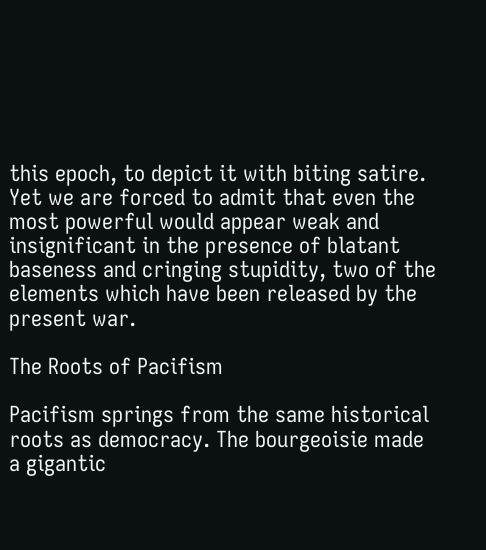this epoch, to depict it with biting satire. Yet we are forced to admit that even the most powerful would appear weak and insignificant in the presence of blatant baseness and cringing stupidity, two of the elements which have been released by the present war.

The Roots of Pacifism

Pacifism springs from the same historical roots as democracy. The bourgeoisie made a gigantic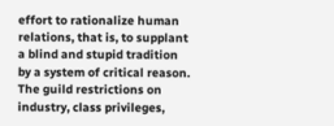effort to rationalize human relations, that is, to supplant a blind and stupid tradition by a system of critical reason. The guild restrictions on industry, class privileges,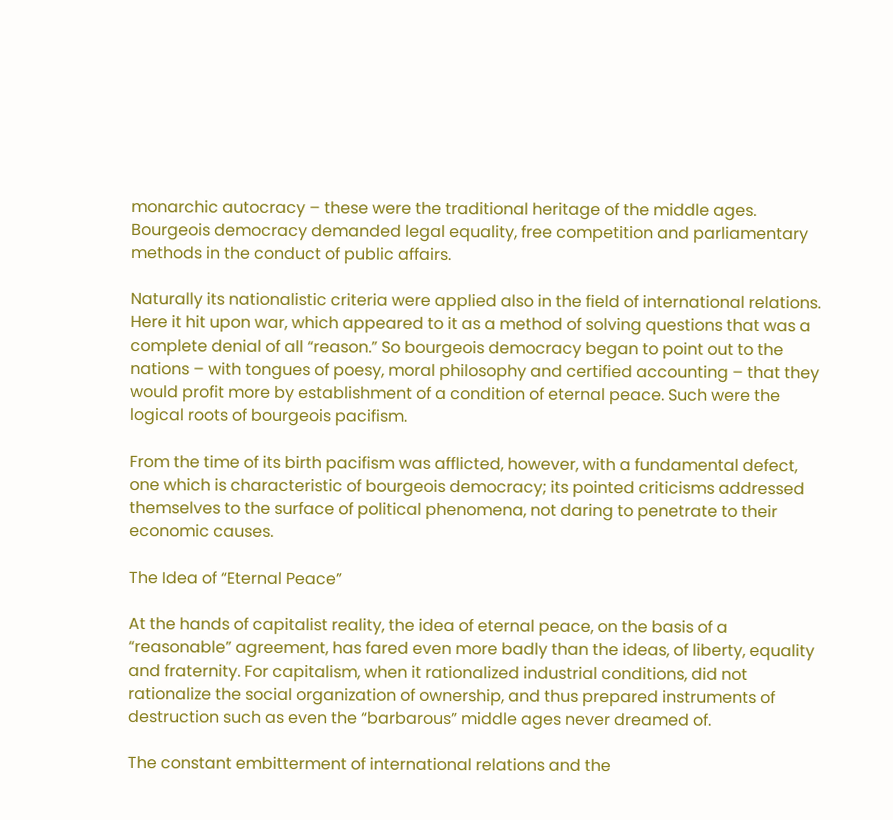monarchic autocracy – these were the traditional heritage of the middle ages. Bourgeois democracy demanded legal equality, free competition and parliamentary methods in the conduct of public affairs.

Naturally its nationalistic criteria were applied also in the field of international relations. Here it hit upon war, which appeared to it as a method of solving questions that was a complete denial of all “reason.” So bourgeois democracy began to point out to the nations – with tongues of poesy, moral philosophy and certified accounting – that they would profit more by establishment of a condition of eternal peace. Such were the logical roots of bourgeois pacifism.

From the time of its birth pacifism was afflicted, however, with a fundamental defect, one which is characteristic of bourgeois democracy; its pointed criticisms addressed themselves to the surface of political phenomena, not daring to penetrate to their economic causes.

The Idea of “Eternal Peace”

At the hands of capitalist reality, the idea of eternal peace, on the basis of a “reasonable” agreement, has fared even more badly than the ideas, of liberty, equality and fraternity. For capitalism, when it rationalized industrial conditions, did not rationalize the social organization of ownership, and thus prepared instruments of destruction such as even the “barbarous” middle ages never dreamed of.

The constant embitterment of international relations and the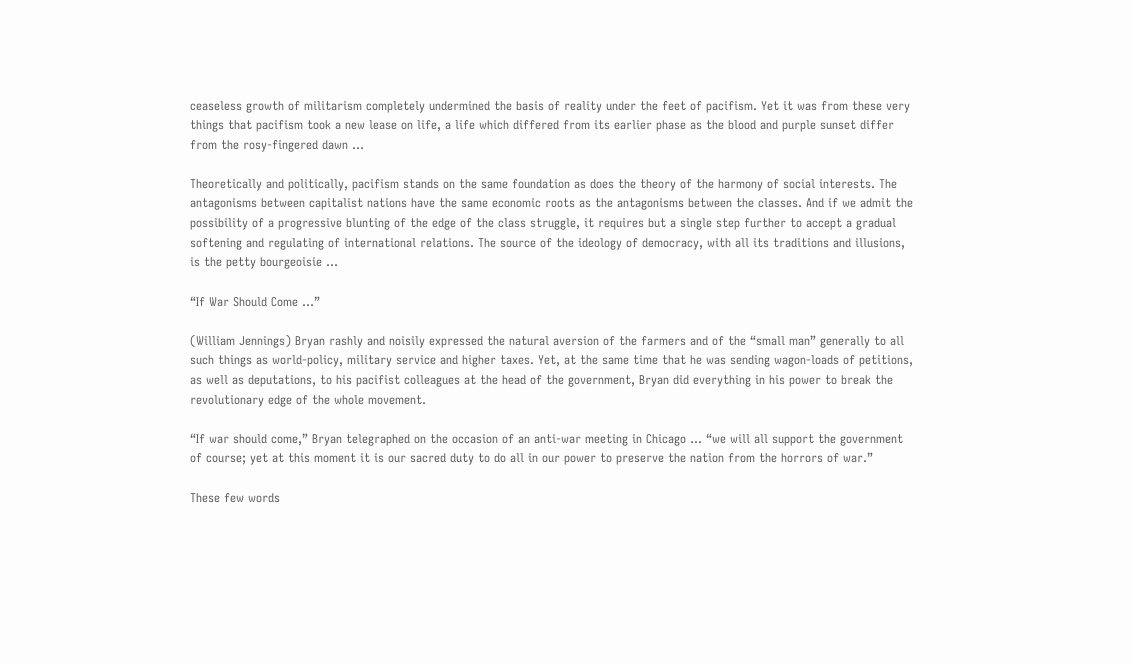ceaseless growth of militarism completely undermined the basis of reality under the feet of pacifism. Yet it was from these very things that pacifism took a new lease on life, a life which differed from its earlier phase as the blood and purple sunset differ from the rosy-fingered dawn ...

Theoretically and politically, pacifism stands on the same foundation as does the theory of the harmony of social interests. The antagonisms between capitalist nations have the same economic roots as the antagonisms between the classes. And if we admit the possibility of a progressive blunting of the edge of the class struggle, it requires but a single step further to accept a gradual softening and regulating of international relations. The source of the ideology of democracy, with all its traditions and illusions, is the petty bourgeoisie ...

“If War Should Come ...”

(William Jennings) Bryan rashly and noisily expressed the natural aversion of the farmers and of the “small man” generally to all such things as world-policy, military service and higher taxes. Yet, at the same time that he was sending wagon-loads of petitions, as well as deputations, to his pacifist colleagues at the head of the government, Bryan did everything in his power to break the revolutionary edge of the whole movement.

“If war should come,” Bryan telegraphed on the occasion of an anti-war meeting in Chicago ... “we will all support the government of course; yet at this moment it is our sacred duty to do all in our power to preserve the nation from the horrors of war.”

These few words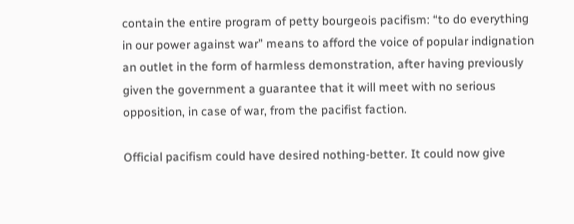contain the entire program of petty bourgeois pacifism: “to do everything in our power against war” means to afford the voice of popular indignation an outlet in the form of harmless demonstration, after having previously given the government a guarantee that it will meet with no serious opposition, in case of war, from the pacifist faction.

Official pacifism could have desired nothing-better. It could now give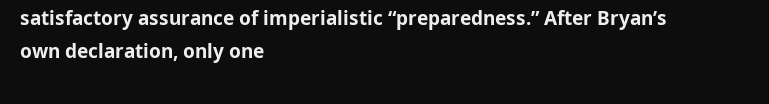satisfactory assurance of imperialistic “preparedness.” After Bryan’s own declaration, only one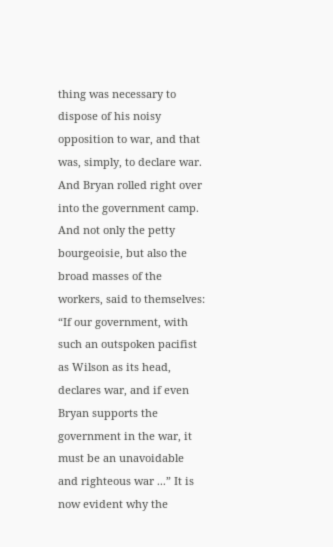thing was necessary to dispose of his noisy opposition to war, and that was, simply, to declare war. And Bryan rolled right over into the government camp. And not only the petty bourgeoisie, but also the broad masses of the workers, said to themselves: “If our government, with such an outspoken pacifist as Wilson as its head, declares war, and if even Bryan supports the government in the war, it must be an unavoidable and righteous war ...” It is now evident why the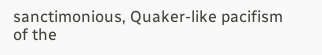sanctimonious, Quaker-like pacifism of the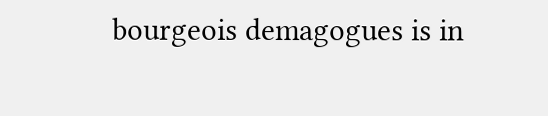bourgeois demagogues is in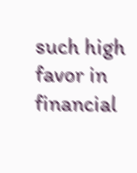such high favor in financial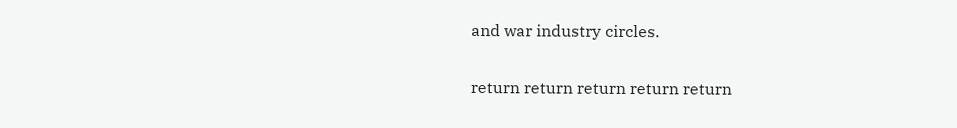and war industry circles.

return return return return return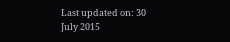Last updated on: 30 July 2015